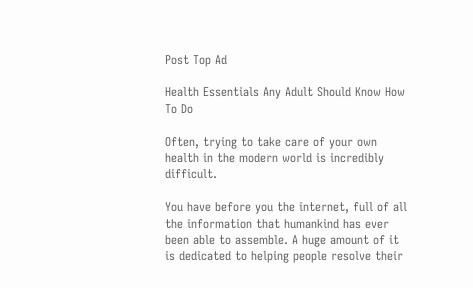Post Top Ad

Health Essentials Any Adult Should Know How To Do

Often, trying to take care of your own health in the modern world is incredibly difficult.

You have before you the internet, full of all the information that humankind has ever been able to assemble. A huge amount of it is dedicated to helping people resolve their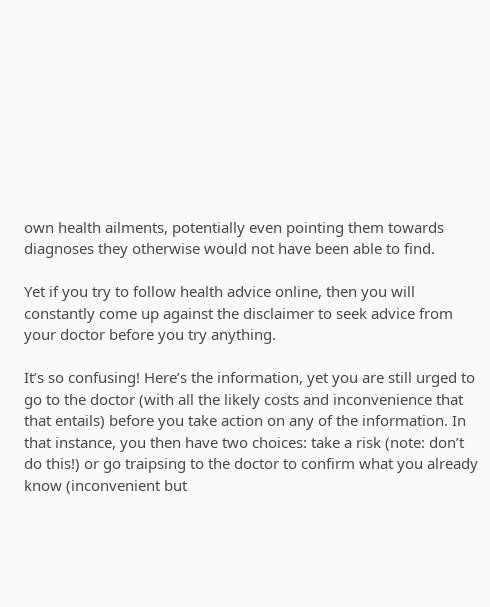own health ailments, potentially even pointing them towards diagnoses they otherwise would not have been able to find.

Yet if you try to follow health advice online, then you will constantly come up against the disclaimer to seek advice from your doctor before you try anything.

It’s so confusing! Here’s the information, yet you are still urged to go to the doctor (with all the likely costs and inconvenience that that entails) before you take action on any of the information. In that instance, you then have two choices: take a risk (note: don’t do this!) or go traipsing to the doctor to confirm what you already know (inconvenient but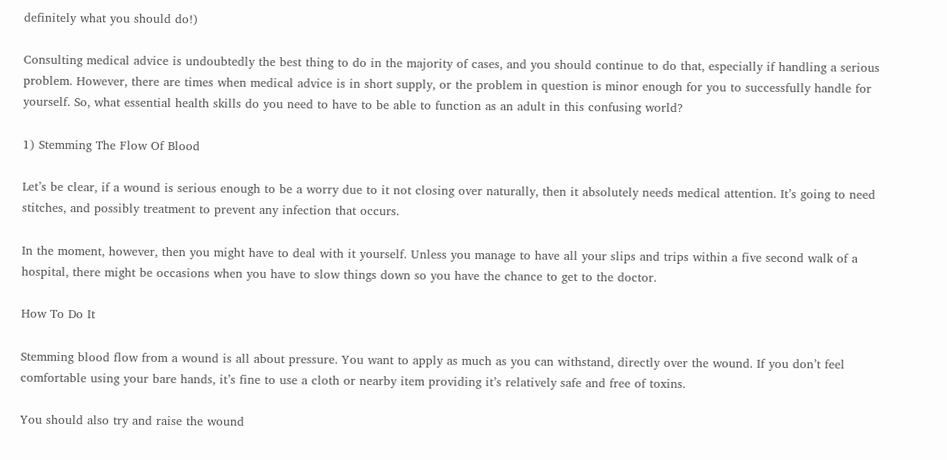definitely what you should do!)

Consulting medical advice is undoubtedly the best thing to do in the majority of cases, and you should continue to do that, especially if handling a serious problem. However, there are times when medical advice is in short supply, or the problem in question is minor enough for you to successfully handle for yourself. So, what essential health skills do you need to have to be able to function as an adult in this confusing world?

1) Stemming The Flow Of Blood

Let’s be clear, if a wound is serious enough to be a worry due to it not closing over naturally, then it absolutely needs medical attention. It’s going to need stitches, and possibly treatment to prevent any infection that occurs.

In the moment, however, then you might have to deal with it yourself. Unless you manage to have all your slips and trips within a five second walk of a hospital, there might be occasions when you have to slow things down so you have the chance to get to the doctor.

How To Do It

Stemming blood flow from a wound is all about pressure. You want to apply as much as you can withstand, directly over the wound. If you don’t feel comfortable using your bare hands, it’s fine to use a cloth or nearby item providing it’s relatively safe and free of toxins.

You should also try and raise the wound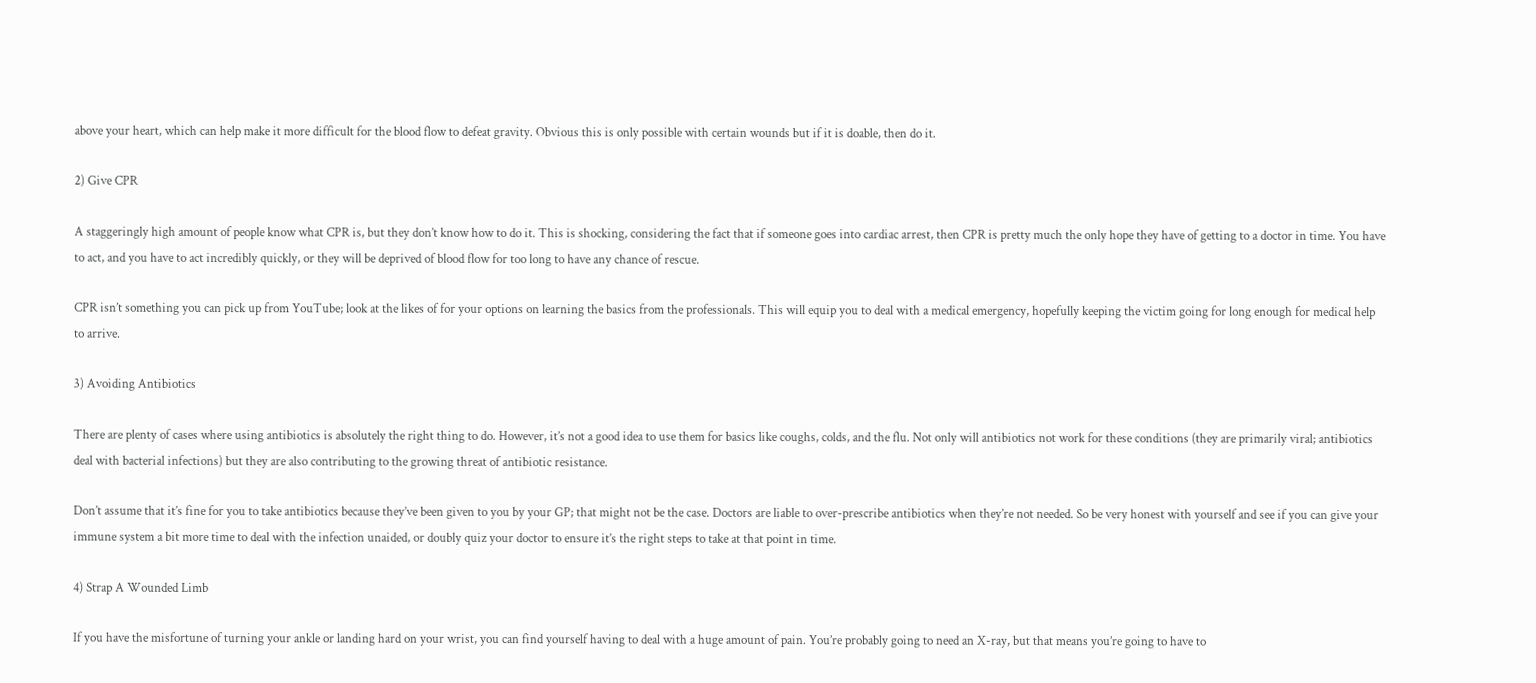above your heart, which can help make it more difficult for the blood flow to defeat gravity. Obvious this is only possible with certain wounds but if it is doable, then do it.

2) Give CPR

A staggeringly high amount of people know what CPR is, but they don’t know how to do it. This is shocking, considering the fact that if someone goes into cardiac arrest, then CPR is pretty much the only hope they have of getting to a doctor in time. You have to act, and you have to act incredibly quickly, or they will be deprived of blood flow for too long to have any chance of rescue.

CPR isn’t something you can pick up from YouTube; look at the likes of for your options on learning the basics from the professionals. This will equip you to deal with a medical emergency, hopefully keeping the victim going for long enough for medical help to arrive.

3) Avoiding Antibiotics

There are plenty of cases where using antibiotics is absolutely the right thing to do. However, it’s not a good idea to use them for basics like coughs, colds, and the flu. Not only will antibiotics not work for these conditions (they are primarily viral; antibiotics deal with bacterial infections) but they are also contributing to the growing threat of antibiotic resistance.

Don’t assume that it’s fine for you to take antibiotics because they’ve been given to you by your GP; that might not be the case. Doctors are liable to over-prescribe antibiotics when they’re not needed. So be very honest with yourself and see if you can give your immune system a bit more time to deal with the infection unaided, or doubly quiz your doctor to ensure it’s the right steps to take at that point in time.

4) Strap A Wounded Limb

If you have the misfortune of turning your ankle or landing hard on your wrist, you can find yourself having to deal with a huge amount of pain. You’re probably going to need an X-ray, but that means you’re going to have to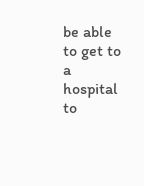be able to get to a hospital to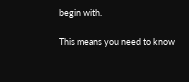begin with.

This means you need to know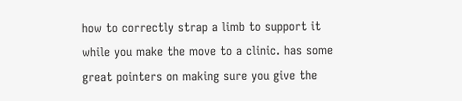how to correctly strap a limb to support it while you make the move to a clinic. has some great pointers on making sure you give the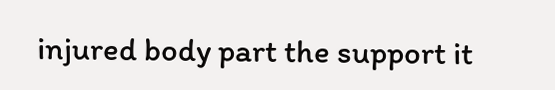injured body part the support it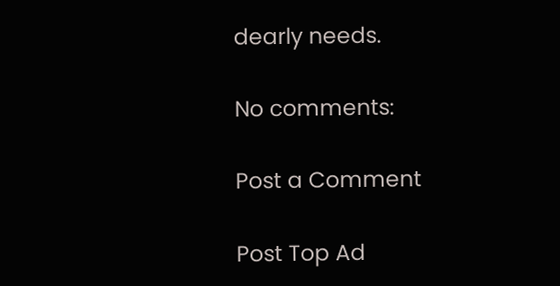dearly needs.

No comments:

Post a Comment

Post Top Ad